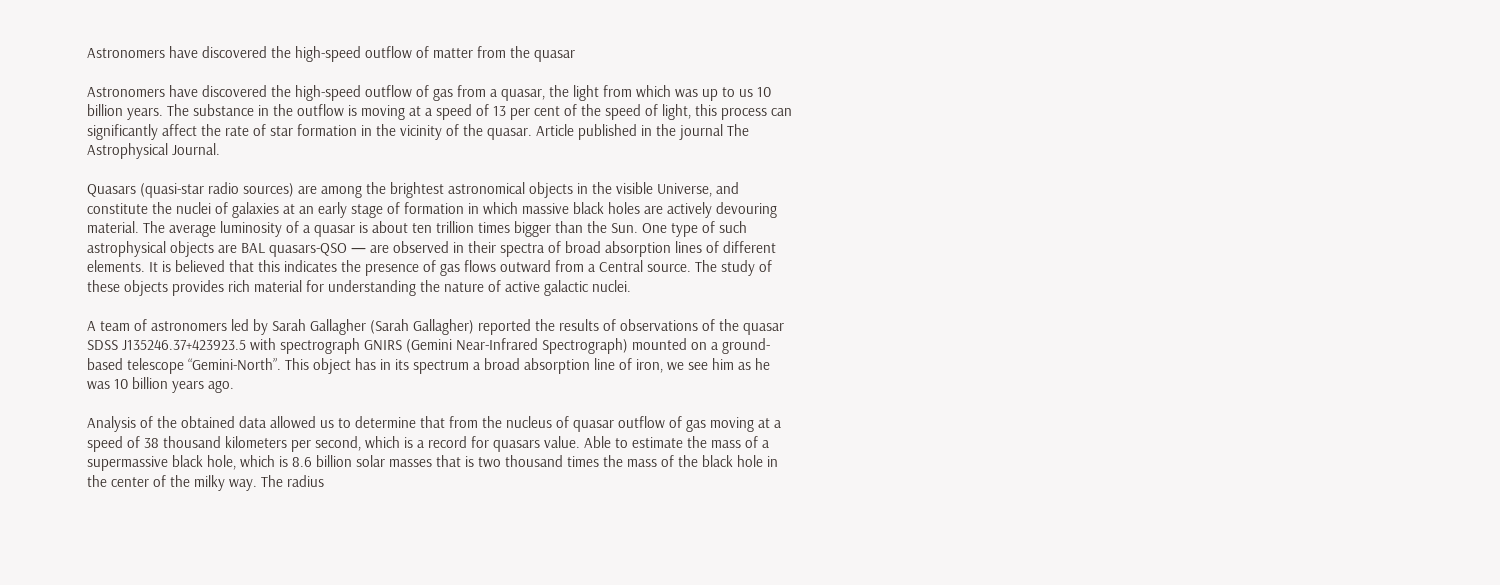Astronomers have discovered the high-speed outflow of matter from the quasar

Astronomers have discovered the high-speed outflow of gas from a quasar, the light from which was up to us 10 billion years. The substance in the outflow is moving at a speed of 13 per cent of the speed of light, this process can significantly affect the rate of star formation in the vicinity of the quasar. Article published in the journal The Astrophysical Journal.

Quasars (quasi-star radio sources) are among the brightest astronomical objects in the visible Universe, and constitute the nuclei of galaxies at an early stage of formation in which massive black holes are actively devouring material. The average luminosity of a quasar is about ten trillion times bigger than the Sun. One type of such astrophysical objects are BAL quasars-QSO — are observed in their spectra of broad absorption lines of different elements. It is believed that this indicates the presence of gas flows outward from a Central source. The study of these objects provides rich material for understanding the nature of active galactic nuclei.

A team of astronomers led by Sarah Gallagher (Sarah Gallagher) reported the results of observations of the quasar SDSS J135246.37+423923.5 with spectrograph GNIRS (Gemini Near-Infrared Spectrograph) mounted on a ground-based telescope “Gemini-North”. This object has in its spectrum a broad absorption line of iron, we see him as he was 10 billion years ago.

Analysis of the obtained data allowed us to determine that from the nucleus of quasar outflow of gas moving at a speed of 38 thousand kilometers per second, which is a record for quasars value. Able to estimate the mass of a supermassive black hole, which is 8.6 billion solar masses that is two thousand times the mass of the black hole in the center of the milky way. The radius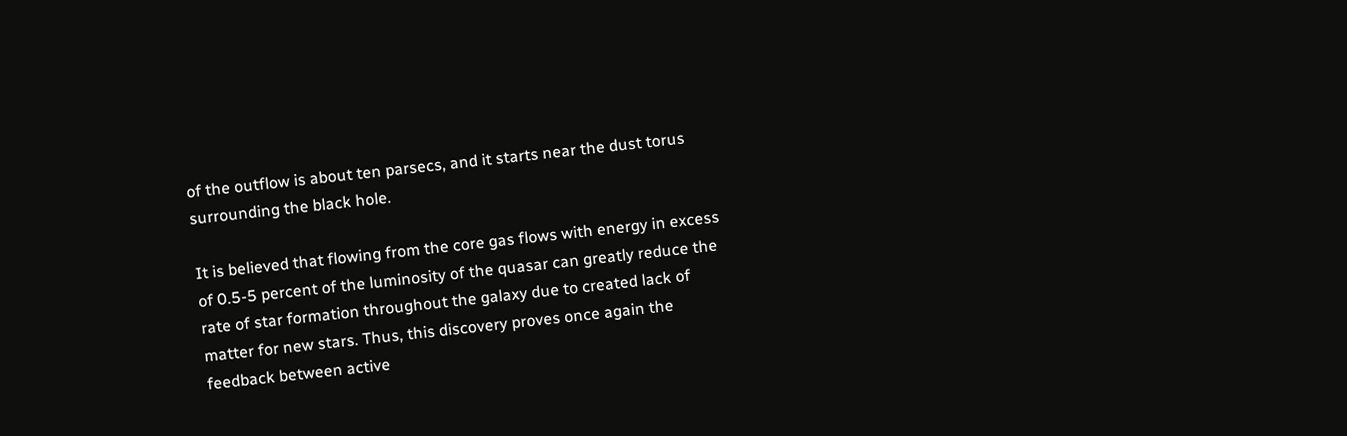of the outflow is about ten parsecs, and it starts near the dust torus surrounding the black hole.

It is believed that flowing from the core gas flows with energy in excess of 0.5-5 percent of the luminosity of the quasar can greatly reduce the rate of star formation throughout the galaxy due to created lack of matter for new stars. Thus, this discovery proves once again the feedback between active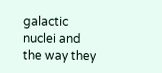galactic nuclei and the way they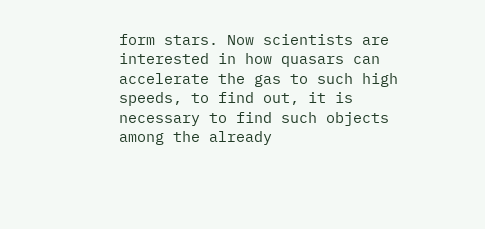form stars. Now scientists are interested in how quasars can accelerate the gas to such high speeds, to find out, it is necessary to find such objects among the already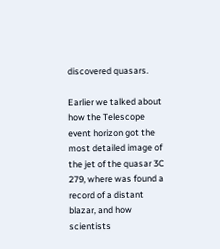discovered quasars.

Earlier we talked about how the Telescope event horizon got the most detailed image of the jet of the quasar 3C 279, where was found a record of a distant blazar, and how scientists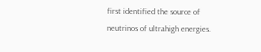first identified the source of neutrinos of ultrahigh energies.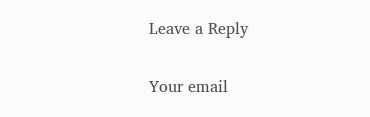Leave a Reply

Your email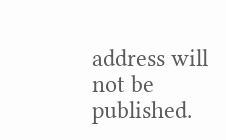address will not be published.